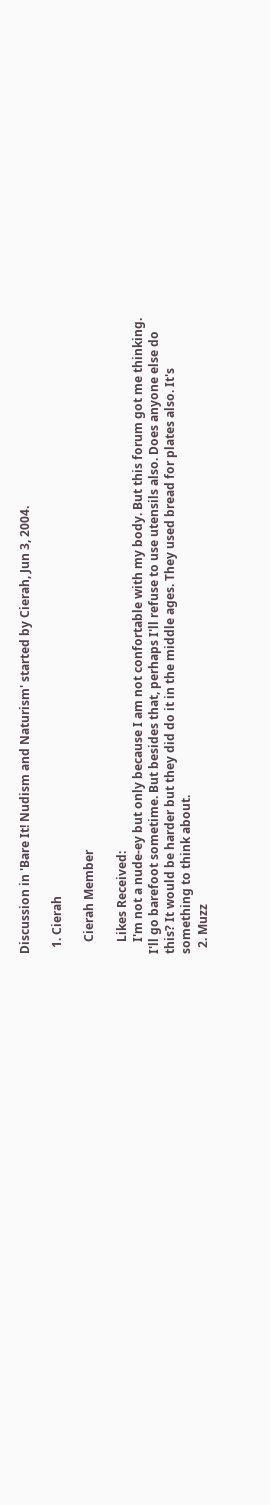Discussion in 'Bare It! Nudism and Naturism' started by Cierah, Jun 3, 2004.

  1. Cierah

    Cierah Member

    Likes Received:
    I'm not a nude-ey but only because I am not confortable with my body. But this forum got me thinking. I'll go barefoot sometime. But besides that, perhaps I'll refuse to use utensils also. Does anyone else do this? It would be harder but they did do it in the middle ages. They used bread for plates also. It's something to think about.
  2. Muzz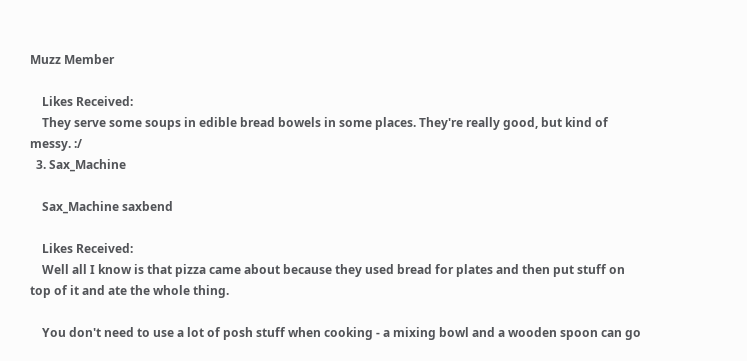Muzz Member

    Likes Received:
    They serve some soups in edible bread bowels in some places. They're really good, but kind of messy. :/
  3. Sax_Machine

    Sax_Machine saxbend

    Likes Received:
    Well all I know is that pizza came about because they used bread for plates and then put stuff on top of it and ate the whole thing.

    You don't need to use a lot of posh stuff when cooking - a mixing bowl and a wooden spoon can go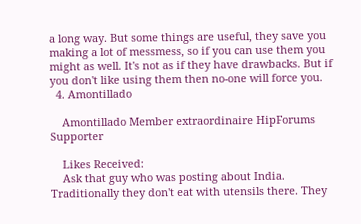a long way. But some things are useful, they save you making a lot of messmess, so if you can use them you might as well. It's not as if they have drawbacks. But if you don't like using them then no-one will force you.
  4. Amontillado

    Amontillado Member extraordinaire HipForums Supporter

    Likes Received:
    Ask that guy who was posting about India. Traditionally they don't eat with utensils there. They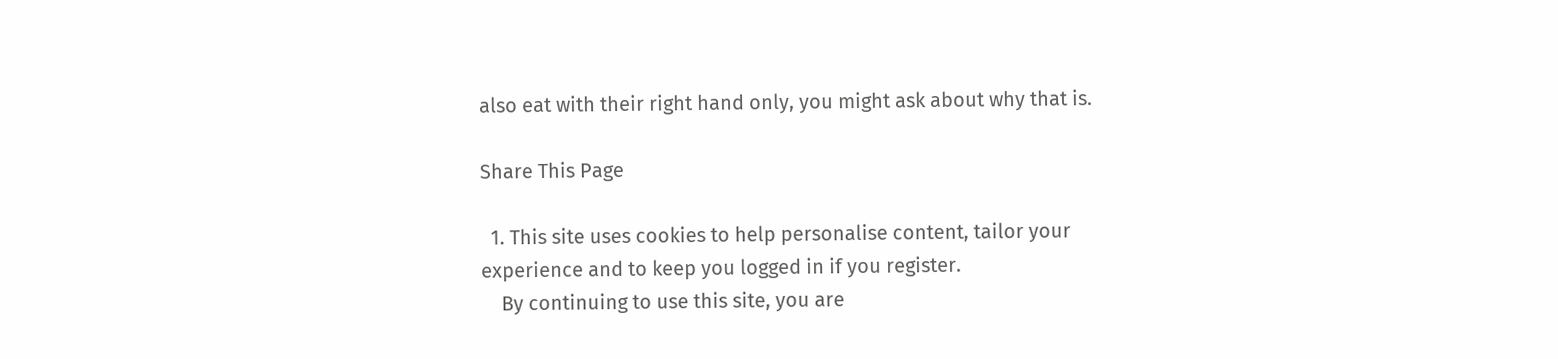also eat with their right hand only, you might ask about why that is.

Share This Page

  1. This site uses cookies to help personalise content, tailor your experience and to keep you logged in if you register.
    By continuing to use this site, you are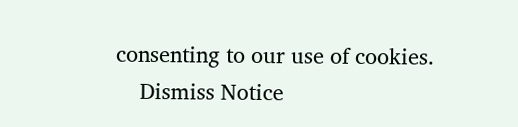consenting to our use of cookies.
    Dismiss Notice